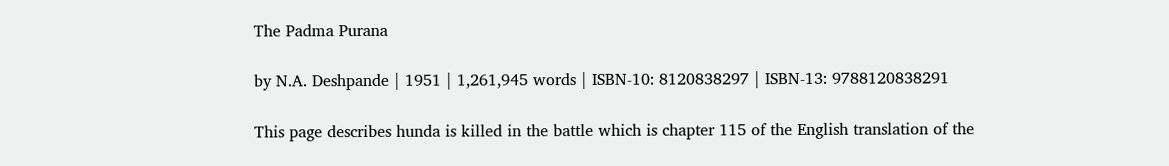The Padma Purana

by N.A. Deshpande | 1951 | 1,261,945 words | ISBN-10: 8120838297 | ISBN-13: 9788120838291

This page describes hunda is killed in the battle which is chapter 115 of the English translation of the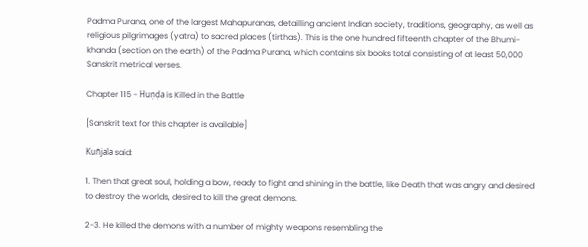Padma Purana, one of the largest Mahapuranas, detailling ancient Indian society, traditions, geography, as well as religious pilgrimages (yatra) to sacred places (tirthas). This is the one hundred fifteenth chapter of the Bhumi-khanda (section on the earth) of the Padma Purana, which contains six books total consisting of at least 50,000 Sanskrit metrical verses.

Chapter 115 - Huṇḍa is Killed in the Battle

[Sanskrit text for this chapter is available]

Kuñjala said:

1. Then that great soul, holding a bow, ready to fight and shining in the battle, like Death that was angry and desired to destroy the worlds, desired to kill the great demons.

2-3. He killed the demons with a number of mighty weapons resembling the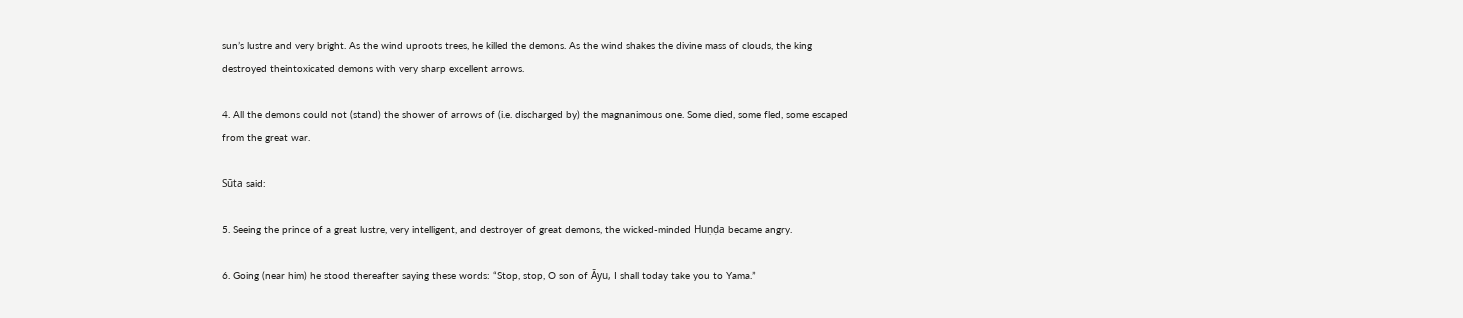sun’s lustre and very bright. As the wind uproots trees, he killed the demons. As the wind shakes the divine mass of clouds, the king destroyed theintoxicated demons with very sharp excellent arrows.

4. All the demons could not (stand) the shower of arrows of (i.e. discharged by) the magnanimous one. Some died, some fled, some escaped from the great war.

Sūta said:

5. Seeing the prince of a great lustre, very intelligent, and destroyer of great demons, the wicked-minded Huṇḍa became angry.

6. Going (near him) he stood thereafter saying these words: “Stop, stop, O son of Āyu, I shall today take you to Yama.”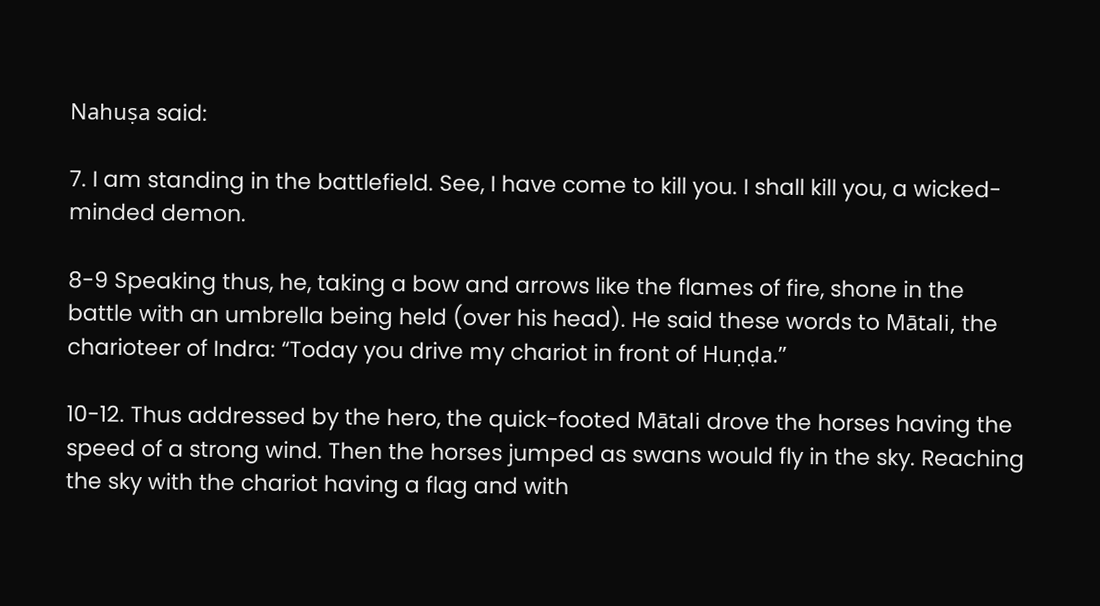Nahuṣa said:

7. I am standing in the battlefield. See, I have come to kill you. I shall kill you, a wicked-minded demon.

8-9 Speaking thus, he, taking a bow and arrows like the flames of fire, shone in the battle with an umbrella being held (over his head). He said these words to Mātali, the charioteer of Indra: “Today you drive my chariot in front of Huṇḍa.”

10-12. Thus addressed by the hero, the quick-footed Mātali drove the horses having the speed of a strong wind. Then the horses jumped as swans would fly in the sky. Reaching the sky with the chariot having a flag and with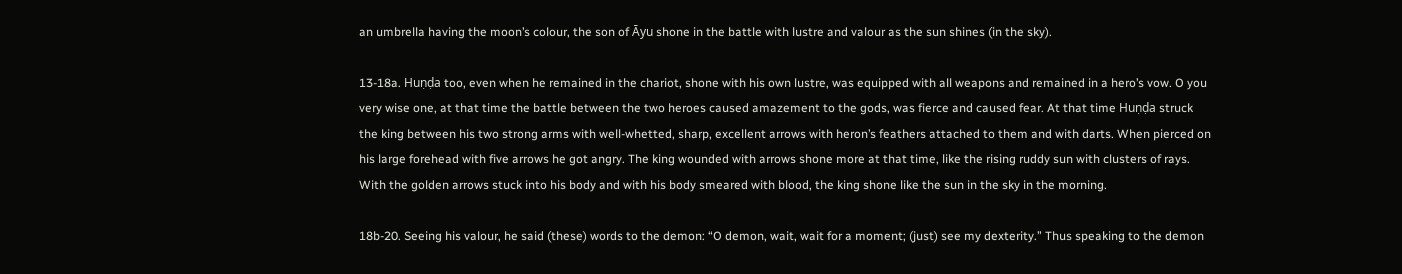an umbrella having the moon’s colour, the son of Āyu shone in the battle with lustre and valour as the sun shines (in the sky).

13-18a. Huṇḍa too, even when he remained in the chariot, shone with his own lustre, was equipped with all weapons and remained in a hero’s vow. O you very wise one, at that time the battle between the two heroes caused amazement to the gods, was fierce and caused fear. At that time Huṇḍa struck the king between his two strong arms with well-whetted, sharp, excellent arrows with heron’s feathers attached to them and with darts. When pierced on his large forehead with five arrows he got angry. The king wounded with arrows shone more at that time, like the rising ruddy sun with clusters of rays. With the golden arrows stuck into his body and with his body smeared with blood, the king shone like the sun in the sky in the morning.

18b-20. Seeing his valour, he said (these) words to the demon: “O demon, wait, wait for a moment; (just) see my dexterity.” Thus speaking to the demon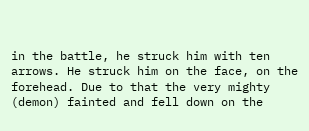in the battle, he struck him with ten arrows. He struck him on the face, on the forehead. Due to that the very mighty (demon) fainted and fell down on the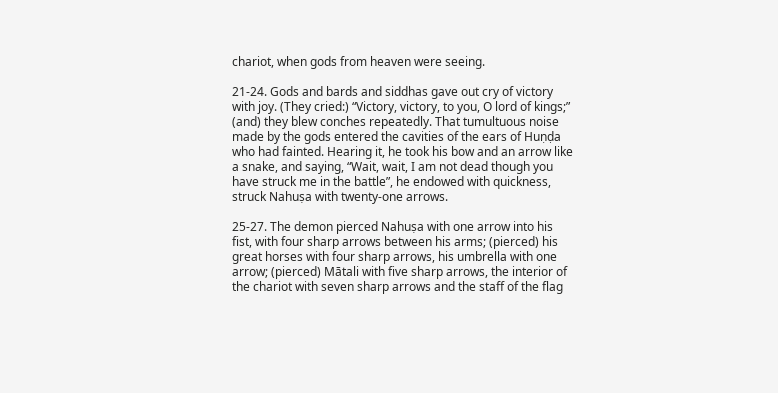chariot, when gods from heaven were seeing.

21-24. Gods and bards and siddhas gave out cry of victory with joy. (They cried:) “Victory, victory, to you, O lord of kings;” (and) they blew conches repeatedly. That tumultuous noise made by the gods entered the cavities of the ears of Huṇḍa who had fainted. Hearing it, he took his bow and an arrow like a snake, and saying, “Wait, wait, I am not dead though you have struck me in the battle”, he endowed with quickness, struck Nahuṣa with twenty-one arrows.

25-27. The demon pierced Nahuṣa with one arrow into his fist, with four sharp arrows between his arms; (pierced) his great horses with four sharp arrows, his umbrella with one arrow; (pierced) Mātali with five sharp arrows, the interior of the chariot with seven sharp arrows and the staff of the flag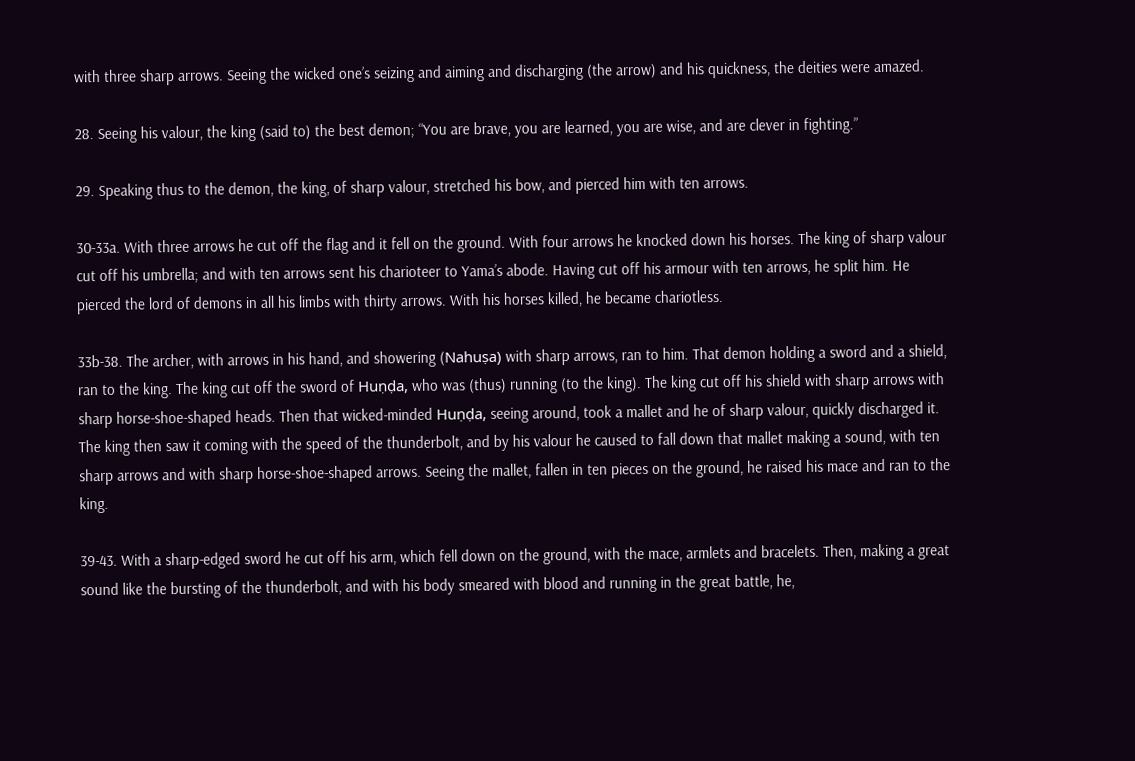with three sharp arrows. Seeing the wicked one’s seizing and aiming and discharging (the arrow) and his quickness, the deities were amazed.

28. Seeing his valour, the king (said to) the best demon; “You are brave, you are learned, you are wise, and are clever in fighting.”

29. Speaking thus to the demon, the king, of sharp valour, stretched his bow, and pierced him with ten arrows.

30-33a. With three arrows he cut off the flag and it fell on the ground. With four arrows he knocked down his horses. The king of sharp valour cut off his umbrella; and with ten arrows sent his charioteer to Yama’s abode. Having cut off his armour with ten arrows, he split him. He pierced the lord of demons in all his limbs with thirty arrows. With his horses killed, he became chariotless.

33b-38. The archer, with arrows in his hand, and showering (Nahuṣa) with sharp arrows, ran to him. That demon holding a sword and a shield, ran to the king. The king cut off the sword of Huṇḍa, who was (thus) running (to the king). The king cut off his shield with sharp arrows with sharp horse-shoe-shaped heads. Then that wicked-minded Huṇḍa, seeing around, took a mallet and he of sharp valour, quickly discharged it. The king then saw it coming with the speed of the thunderbolt, and by his valour he caused to fall down that mallet making a sound, with ten sharp arrows and with sharp horse-shoe-shaped arrows. Seeing the mallet, fallen in ten pieces on the ground, he raised his mace and ran to the king.

39-43. With a sharp-edged sword he cut off his arm, which fell down on the ground, with the mace, armlets and bracelets. Then, making a great sound like the bursting of the thunderbolt, and with his body smeared with blood and running in the great battle, he,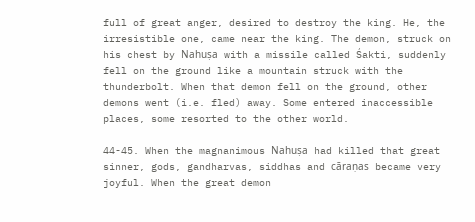full of great anger, desired to destroy the king. He, the irresistible one, came near the king. The demon, struck on his chest by Nahuṣa with a missile called Śakti, suddenly fell on the ground like a mountain struck with the thunderbolt. When that demon fell on the ground, other demons went (i.e. fled) away. Some entered inaccessible places, some resorted to the other world.

44-45. When the magnanimous Nahuṣa had killed that great sinner, gods, gandharvas, siddhas and cāraṇas became very joyful. When the great demon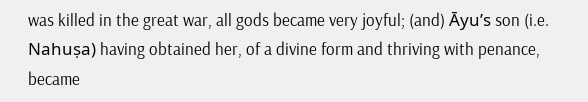was killed in the great war, all gods became very joyful; (and) Āyu’s son (i.e. Nahuṣa) having obtained her, of a divine form and thriving with penance, became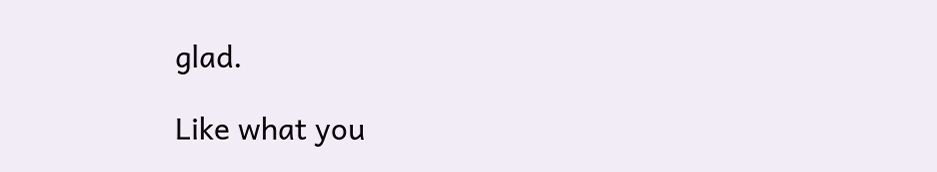glad.

Like what you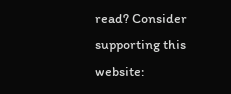read? Consider supporting this website: